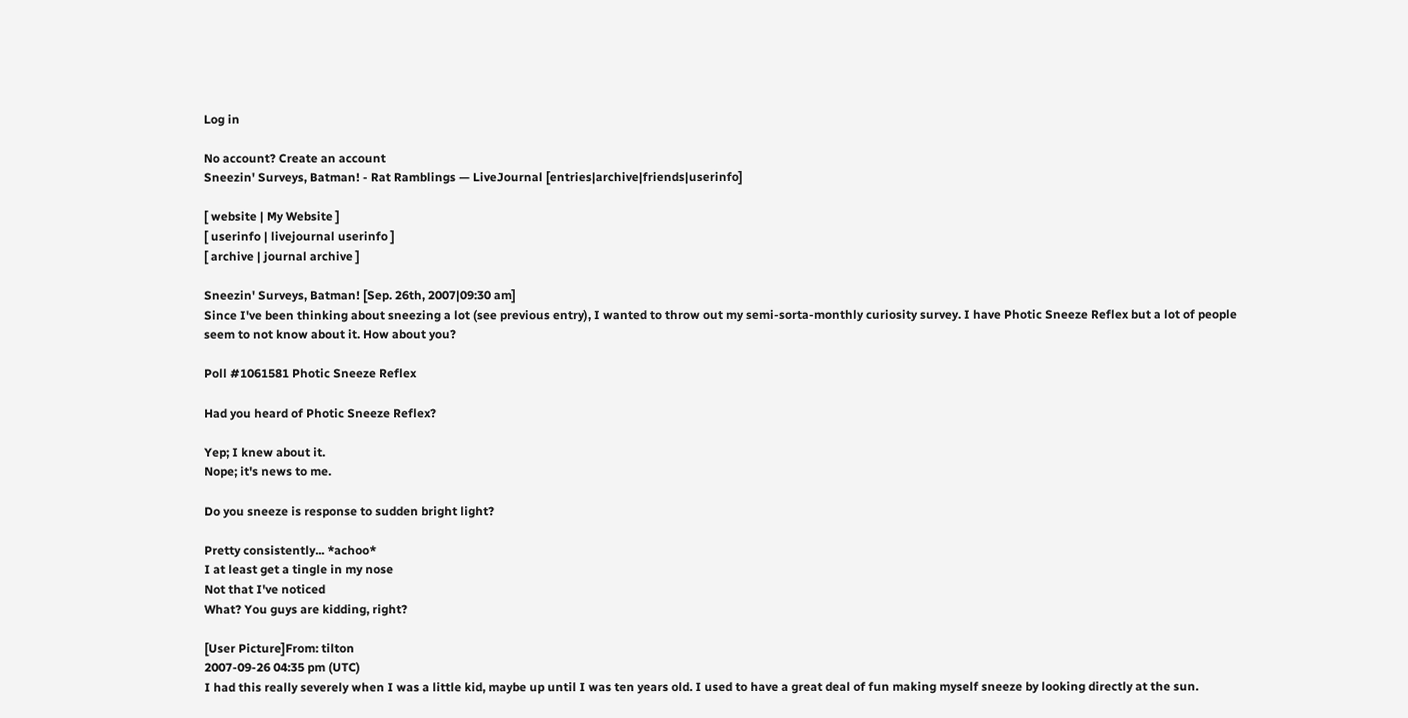Log in

No account? Create an account
Sneezin' Surveys, Batman! - Rat Ramblings — LiveJournal [entries|archive|friends|userinfo]

[ website | My Website ]
[ userinfo | livejournal userinfo ]
[ archive | journal archive ]

Sneezin' Surveys, Batman! [Sep. 26th, 2007|09:30 am]
Since I've been thinking about sneezing a lot (see previous entry), I wanted to throw out my semi-sorta-monthly curiosity survey. I have Photic Sneeze Reflex but a lot of people seem to not know about it. How about you?

Poll #1061581 Photic Sneeze Reflex

Had you heard of Photic Sneeze Reflex?

Yep; I knew about it.
Nope; it's news to me.

Do you sneeze is response to sudden bright light?

Pretty consistently... *achoo*
I at least get a tingle in my nose
Not that I've noticed
What? You guys are kidding, right?

[User Picture]From: tilton
2007-09-26 04:35 pm (UTC)
I had this really severely when I was a little kid, maybe up until I was ten years old. I used to have a great deal of fun making myself sneeze by looking directly at the sun.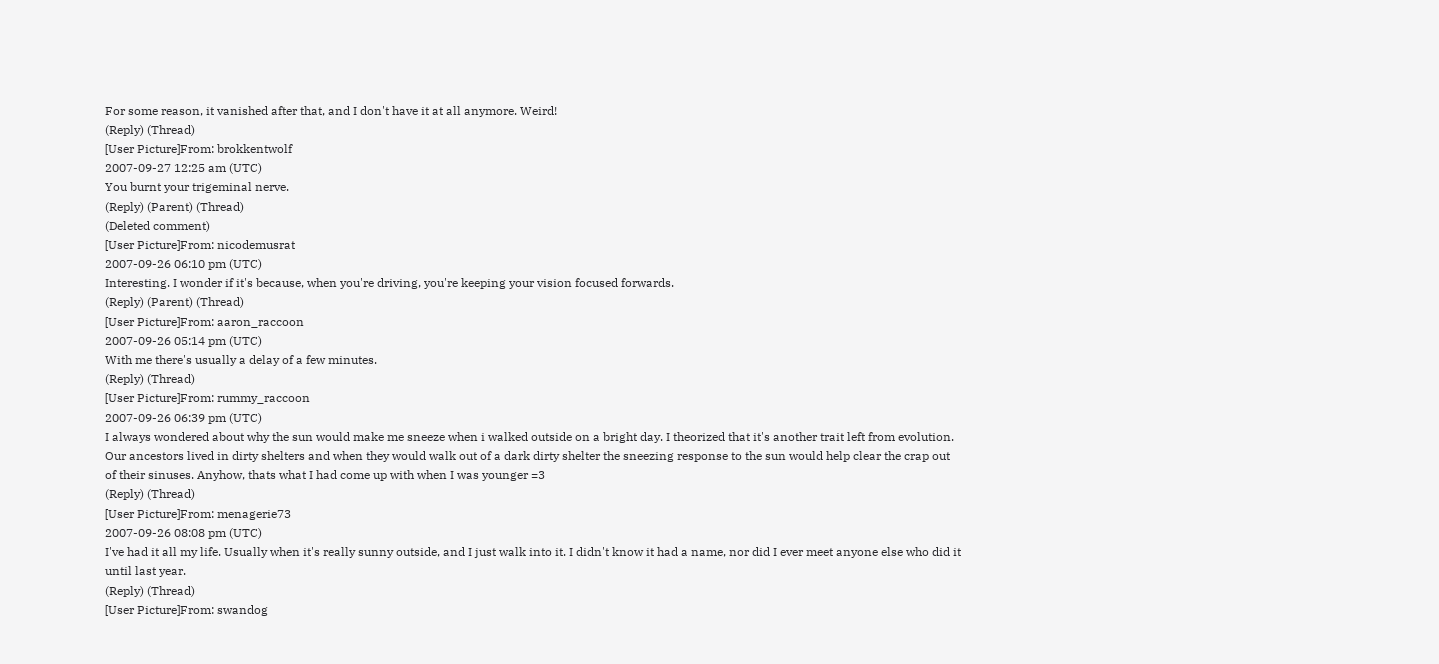For some reason, it vanished after that, and I don't have it at all anymore. Weird!
(Reply) (Thread)
[User Picture]From: brokkentwolf
2007-09-27 12:25 am (UTC)
You burnt your trigeminal nerve.
(Reply) (Parent) (Thread)
(Deleted comment)
[User Picture]From: nicodemusrat
2007-09-26 06:10 pm (UTC)
Interesting. I wonder if it's because, when you're driving, you're keeping your vision focused forwards.
(Reply) (Parent) (Thread)
[User Picture]From: aaron_raccoon
2007-09-26 05:14 pm (UTC)
With me there's usually a delay of a few minutes.
(Reply) (Thread)
[User Picture]From: rummy_raccoon
2007-09-26 06:39 pm (UTC)
I always wondered about why the sun would make me sneeze when i walked outside on a bright day. I theorized that it's another trait left from evolution. Our ancestors lived in dirty shelters and when they would walk out of a dark dirty shelter the sneezing response to the sun would help clear the crap out of their sinuses. Anyhow, thats what I had come up with when I was younger =3
(Reply) (Thread)
[User Picture]From: menagerie73
2007-09-26 08:08 pm (UTC)
I've had it all my life. Usually when it's really sunny outside, and I just walk into it. I didn't know it had a name, nor did I ever meet anyone else who did it until last year.
(Reply) (Thread)
[User Picture]From: swandog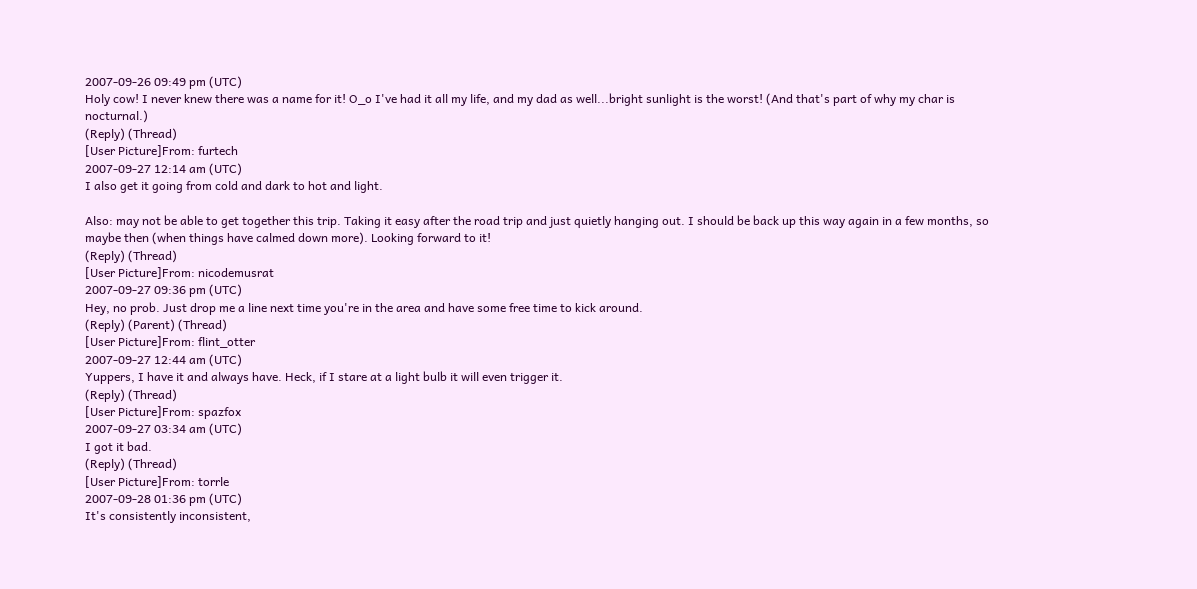2007-09-26 09:49 pm (UTC)
Holy cow! I never knew there was a name for it! O_o I've had it all my life, and my dad as well...bright sunlight is the worst! (And that's part of why my char is nocturnal.)
(Reply) (Thread)
[User Picture]From: furtech
2007-09-27 12:14 am (UTC)
I also get it going from cold and dark to hot and light.

Also: may not be able to get together this trip. Taking it easy after the road trip and just quietly hanging out. I should be back up this way again in a few months, so maybe then (when things have calmed down more). Looking forward to it!
(Reply) (Thread)
[User Picture]From: nicodemusrat
2007-09-27 09:36 pm (UTC)
Hey, no prob. Just drop me a line next time you're in the area and have some free time to kick around.
(Reply) (Parent) (Thread)
[User Picture]From: flint_otter
2007-09-27 12:44 am (UTC)
Yuppers, I have it and always have. Heck, if I stare at a light bulb it will even trigger it.
(Reply) (Thread)
[User Picture]From: spazfox
2007-09-27 03:34 am (UTC)
I got it bad.
(Reply) (Thread)
[User Picture]From: torrle
2007-09-28 01:36 pm (UTC)
It's consistently inconsistent,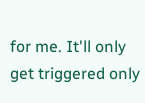for me. It'll only get triggered only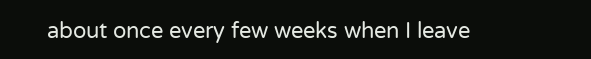about once every few weeks when I leave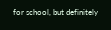for school, but definitely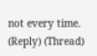not every time.
(Reply) (Thread)